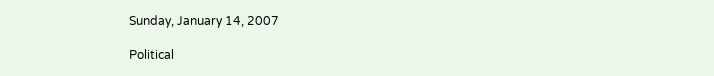Sunday, January 14, 2007

Political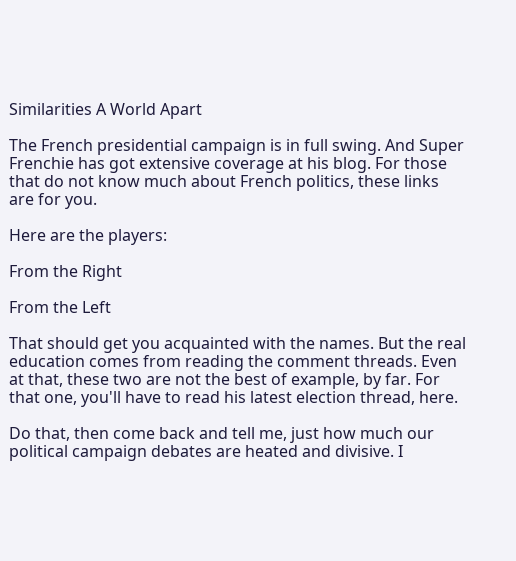Similarities A World Apart

The French presidential campaign is in full swing. And Super Frenchie has got extensive coverage at his blog. For those that do not know much about French politics, these links are for you.

Here are the players:

From the Right

From the Left

That should get you acquainted with the names. But the real education comes from reading the comment threads. Even at that, these two are not the best of example, by far. For that one, you'll have to read his latest election thread, here.

Do that, then come back and tell me, just how much our political campaign debates are heated and divisive. I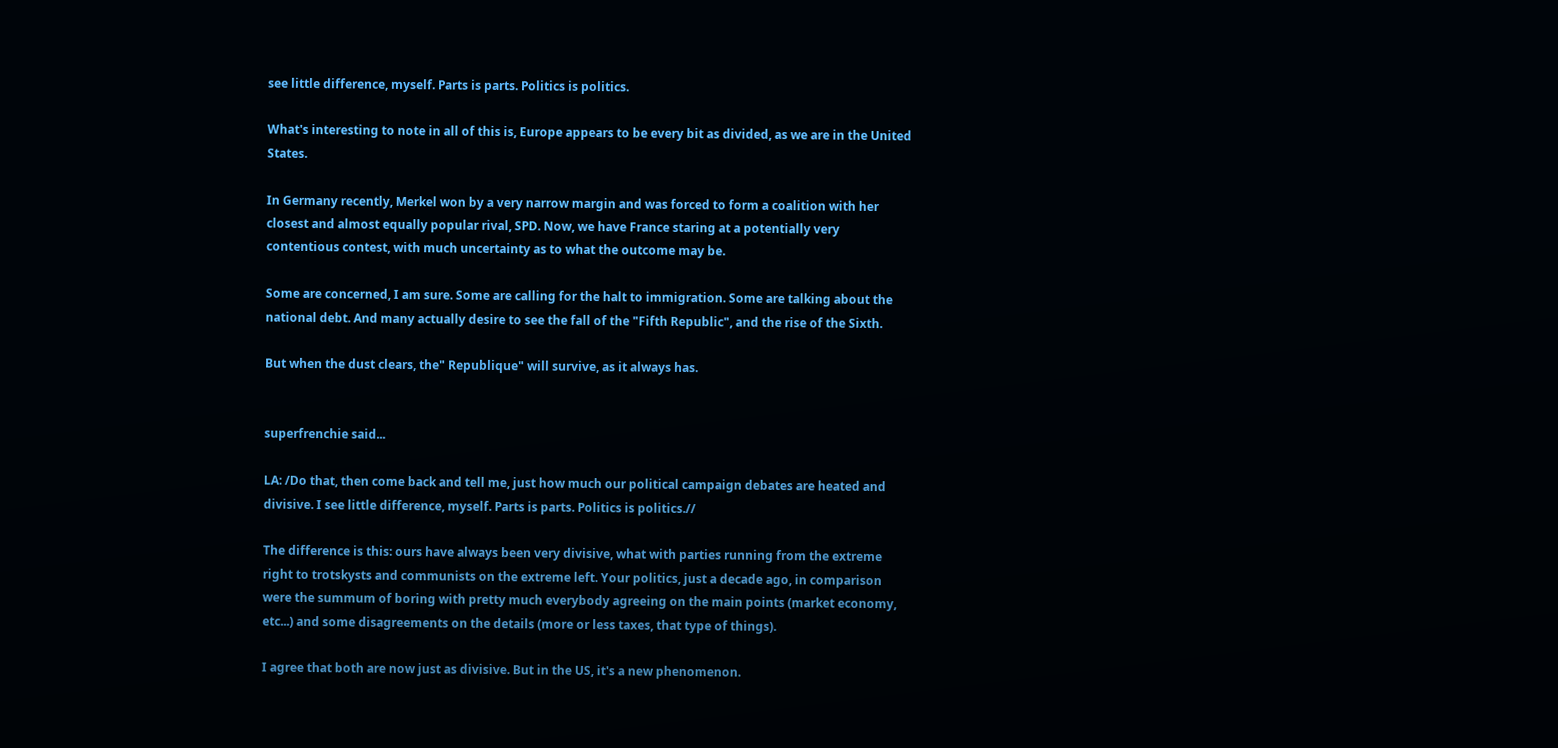see little difference, myself. Parts is parts. Politics is politics.

What's interesting to note in all of this is, Europe appears to be every bit as divided, as we are in the United States.

In Germany recently, Merkel won by a very narrow margin and was forced to form a coalition with her closest and almost equally popular rival, SPD. Now, we have France staring at a potentially very contentious contest, with much uncertainty as to what the outcome may be.

Some are concerned, I am sure. Some are calling for the halt to immigration. Some are talking about the national debt. And many actually desire to see the fall of the "Fifth Republic", and the rise of the Sixth.

But when the dust clears, the" Republique" will survive, as it always has.


superfrenchie said...

LA: /Do that, then come back and tell me, just how much our political campaign debates are heated and divisive. I see little difference, myself. Parts is parts. Politics is politics.//

The difference is this: ours have always been very divisive, what with parties running from the extreme right to trotskysts and communists on the extreme left. Your politics, just a decade ago, in comparison were the summum of boring with pretty much everybody agreeing on the main points (market economy, etc...) and some disagreements on the details (more or less taxes, that type of things).

I agree that both are now just as divisive. But in the US, it's a new phenomenon.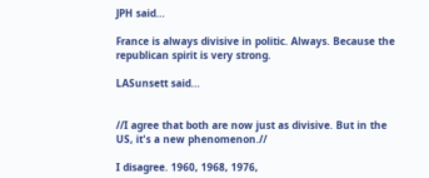JPH said...

France is always divisive in politic. Always. Because the republican spirit is very strong.

LASunsett said...


//I agree that both are now just as divisive. But in the US, it's a new phenomenon.//

I disagree. 1960, 1968, 1976,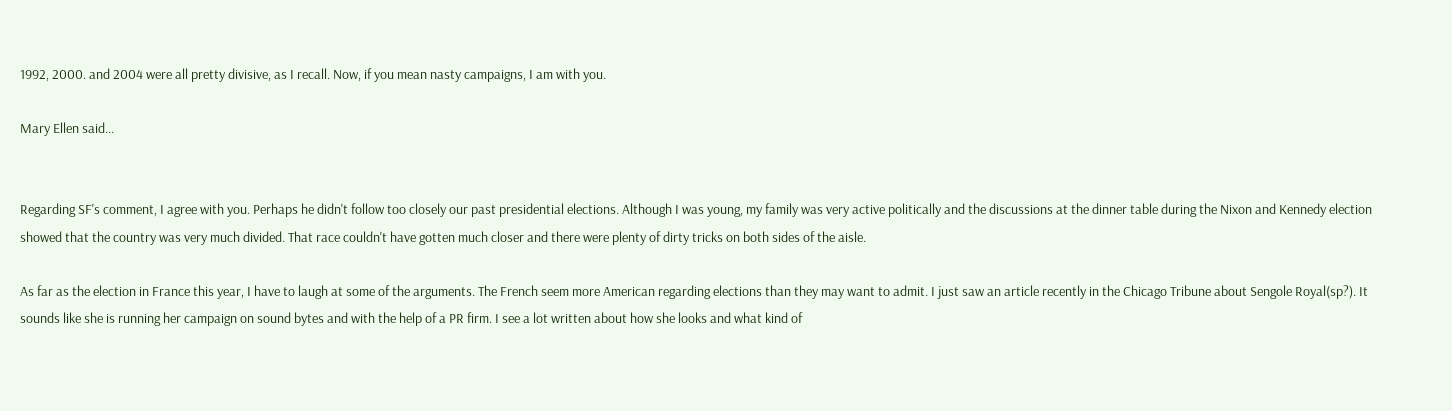1992, 2000. and 2004 were all pretty divisive, as I recall. Now, if you mean nasty campaigns, I am with you.

Mary Ellen said...


Regarding SF's comment, I agree with you. Perhaps he didn't follow too closely our past presidential elections. Although I was young, my family was very active politically and the discussions at the dinner table during the Nixon and Kennedy election showed that the country was very much divided. That race couldn't have gotten much closer and there were plenty of dirty tricks on both sides of the aisle.

As far as the election in France this year, I have to laugh at some of the arguments. The French seem more American regarding elections than they may want to admit. I just saw an article recently in the Chicago Tribune about Sengole Royal(sp?). It sounds like she is running her campaign on sound bytes and with the help of a PR firm. I see a lot written about how she looks and what kind of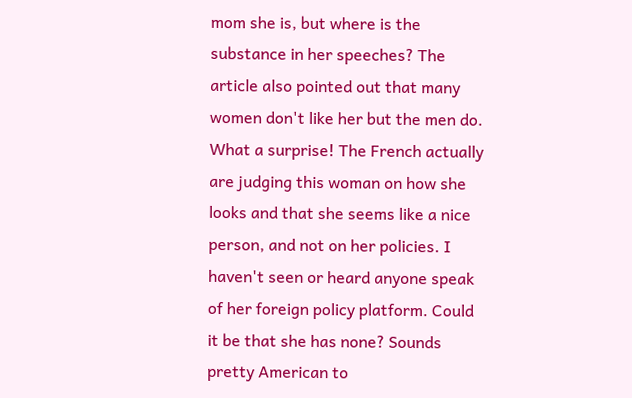mom she is, but where is the substance in her speeches? The article also pointed out that many women don't like her but the men do. What a surprise! The French actually are judging this woman on how she looks and that she seems like a nice person, and not on her policies. I haven't seen or heard anyone speak of her foreign policy platform. Could it be that she has none? Sounds pretty American to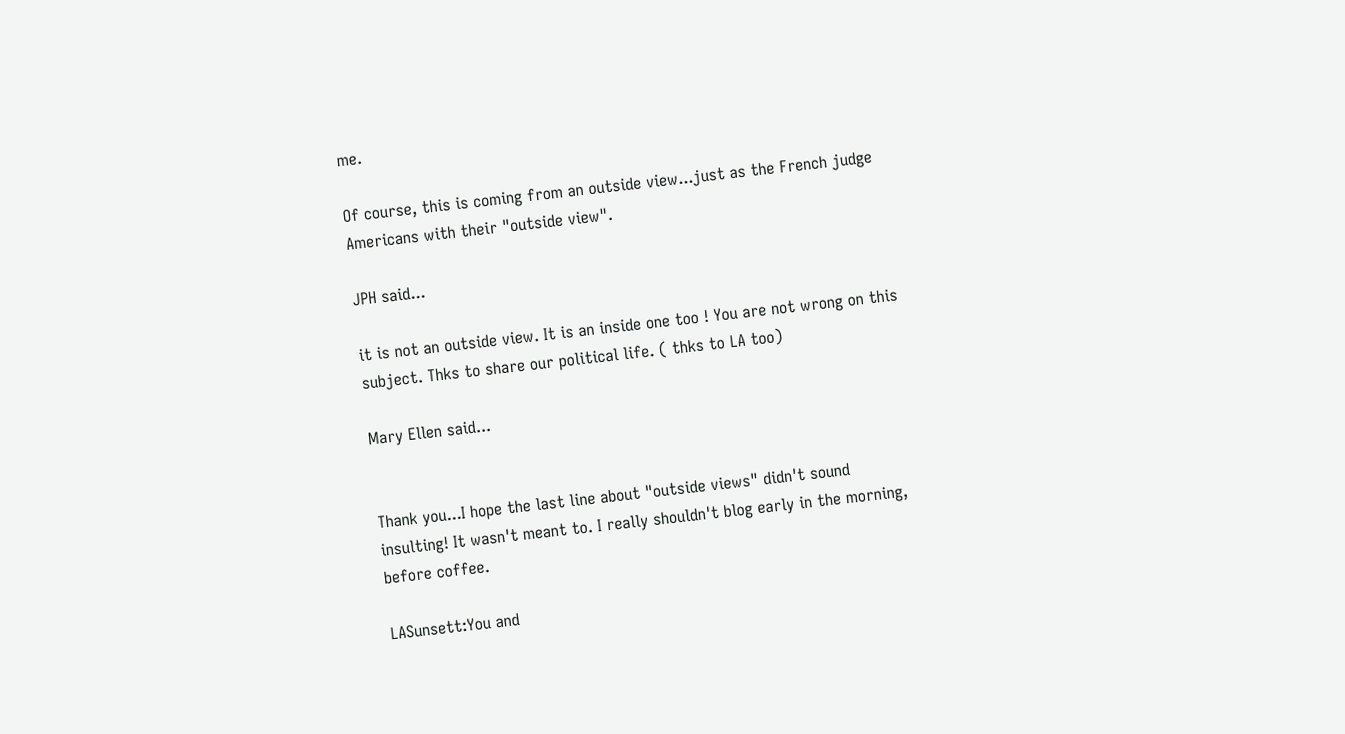me.

Of course, this is coming from an outside view...just as the French judge Americans with their "outside view".

JPH said...

it is not an outside view. It is an inside one too ! You are not wrong on this subject. Thks to share our political life. ( thks to LA too)

Mary Ellen said...


Thank you...I hope the last line about "outside views" didn't sound insulting! It wasn't meant to. I really shouldn't blog early in the morning, before coffee.

LASunsett:You and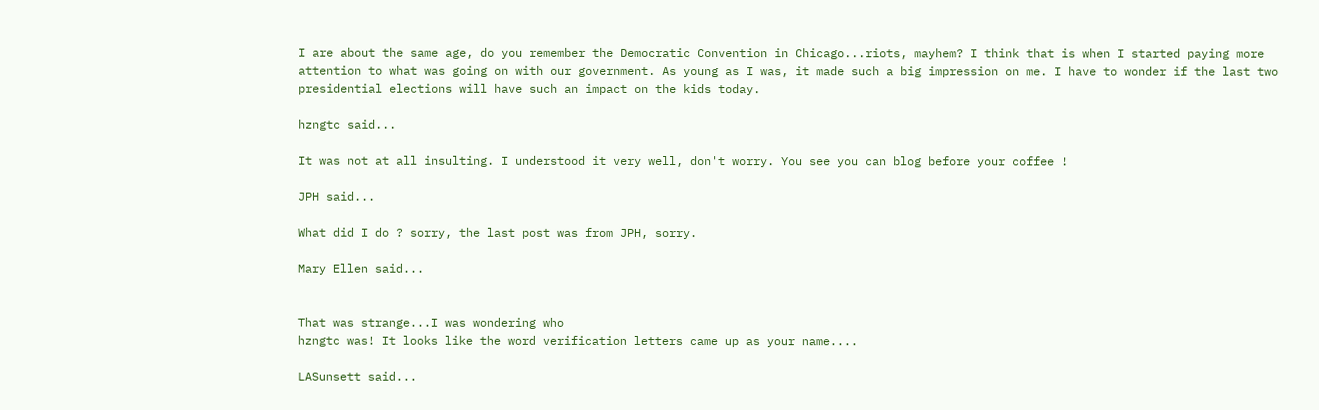I are about the same age, do you remember the Democratic Convention in Chicago...riots, mayhem? I think that is when I started paying more attention to what was going on with our government. As young as I was, it made such a big impression on me. I have to wonder if the last two presidential elections will have such an impact on the kids today.

hzngtc said...

It was not at all insulting. I understood it very well, don't worry. You see you can blog before your coffee !

JPH said...

What did I do ? sorry, the last post was from JPH, sorry.

Mary Ellen said...


That was strange...I was wondering who
hzngtc was! It looks like the word verification letters came up as your name....

LASunsett said...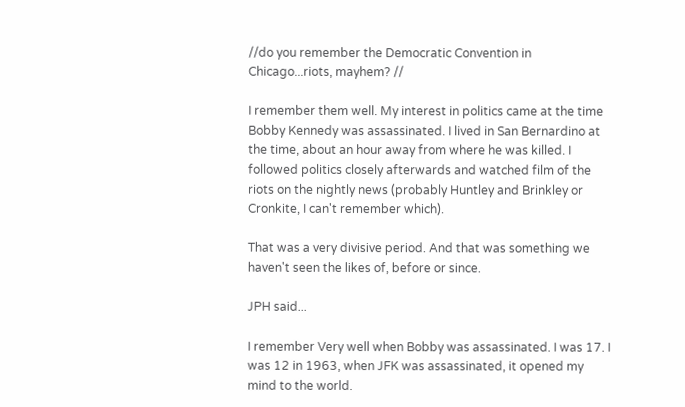//do you remember the Democratic Convention in Chicago...riots, mayhem? //

I remember them well. My interest in politics came at the time Bobby Kennedy was assassinated. I lived in San Bernardino at the time, about an hour away from where he was killed. I followed politics closely afterwards and watched film of the riots on the nightly news (probably Huntley and Brinkley or Cronkite, I can't remember which).

That was a very divisive period. And that was something we haven't seen the likes of, before or since.

JPH said...

I remember Very well when Bobby was assassinated. I was 17. I was 12 in 1963, when JFK was assassinated, it opened my mind to the world.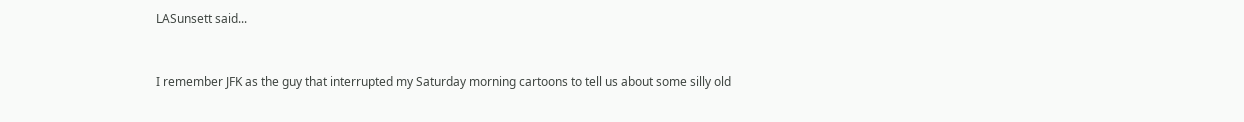LASunsett said...


I remember JFK as the guy that interrupted my Saturday morning cartoons to tell us about some silly old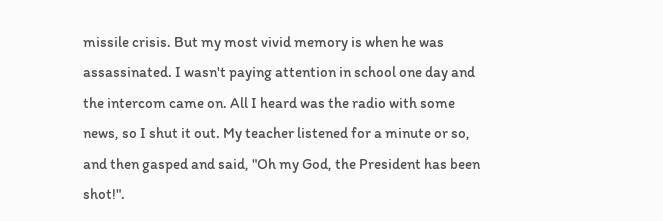missile crisis. But my most vivid memory is when he was assassinated. I wasn't paying attention in school one day and the intercom came on. All I heard was the radio with some news, so I shut it out. My teacher listened for a minute or so, and then gasped and said, "Oh my God, the President has been shot!".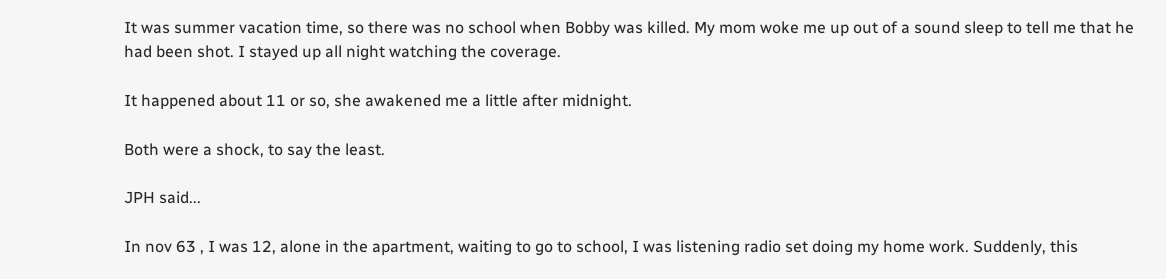It was summer vacation time, so there was no school when Bobby was killed. My mom woke me up out of a sound sleep to tell me that he had been shot. I stayed up all night watching the coverage.

It happened about 11 or so, she awakened me a little after midnight.

Both were a shock, to say the least.

JPH said...

In nov 63 , I was 12, alone in the apartment, waiting to go to school, I was listening radio set doing my home work. Suddenly, this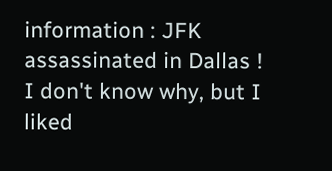information : JFK assassinated in Dallas ! I don't know why, but I liked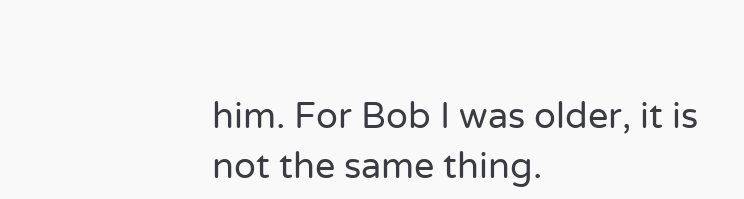him. For Bob I was older, it is not the same thing.